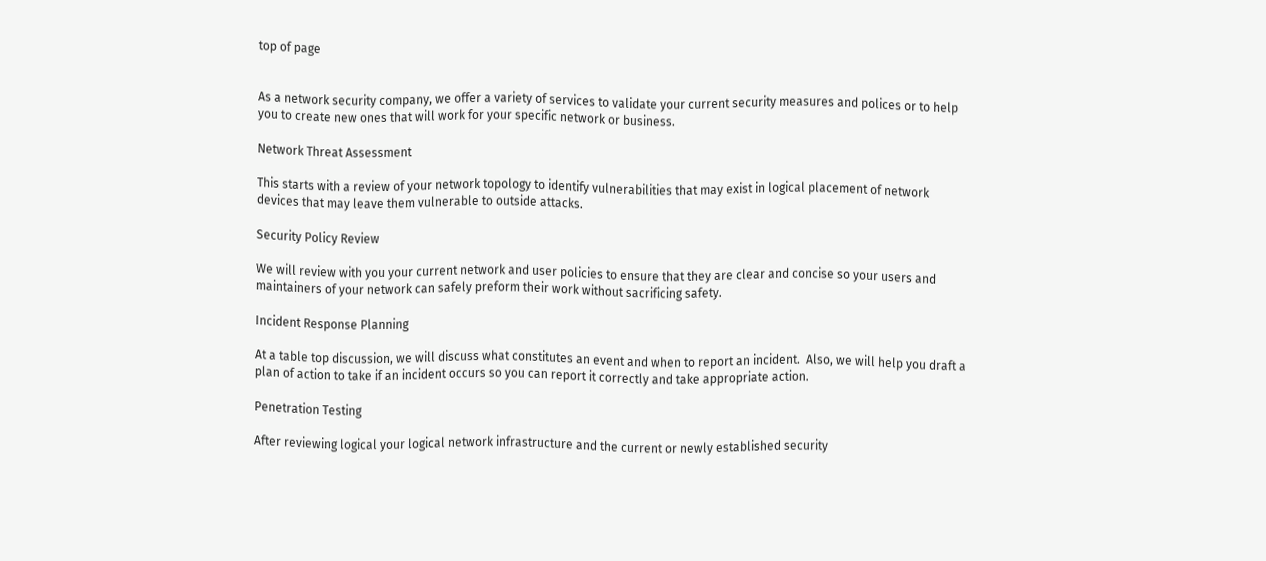top of page


As a network security company, we offer a variety of services to validate your current security measures and polices or to help you to create new ones that will work for your specific network or business.

Network Threat Assessment

This starts with a review of your network topology to identify vulnerabilities that may exist in logical placement of network devices that may leave them vulnerable to outside attacks.

Security Policy Review

We will review with you your current network and user policies to ensure that they are clear and concise so your users and maintainers of your network can safely preform their work without sacrificing safety.

Incident Response Planning

At a table top discussion, we will discuss what constitutes an event and when to report an incident.  Also, we will help you draft a plan of action to take if an incident occurs so you can report it correctly and take appropriate action.

Penetration Testing

After reviewing logical your logical network infrastructure and the current or newly established security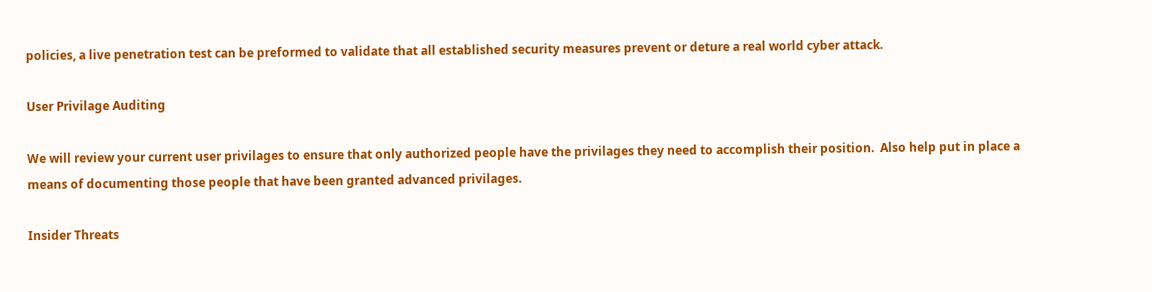policies, a live penetration test can be preformed to validate that all established security measures prevent or deture a real world cyber attack.

User Privilage Auditing

We will review your current user privilages to ensure that only authorized people have the privilages they need to accomplish their position.  Also help put in place a means of documenting those people that have been granted advanced privilages.

Insider Threats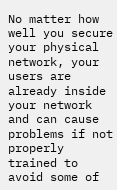No matter how well you secure your physical network, your users are already inside your network and can cause problems if not properly trained to avoid some of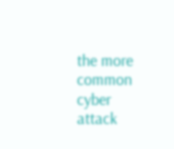the more common cyber attack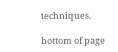techniques.

bottom of page